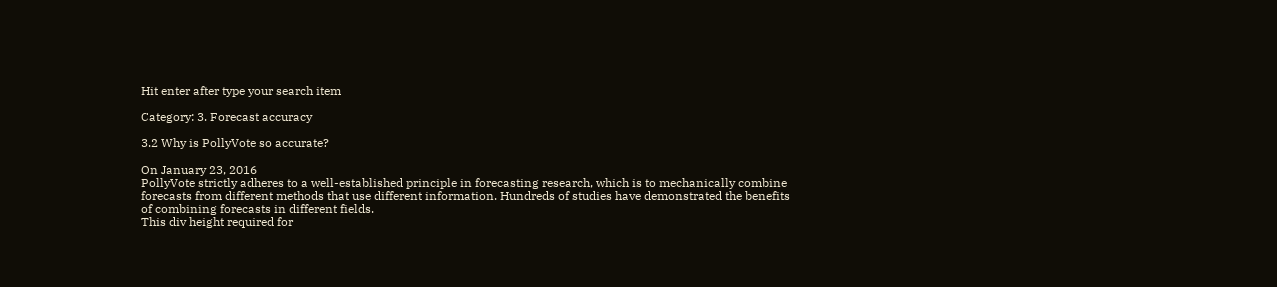Hit enter after type your search item

Category: 3. Forecast accuracy

3.2 Why is PollyVote so accurate?

On January 23, 2016
PollyVote strictly adheres to a well-established principle in forecasting research, which is to mechanically combine forecasts from different methods that use different information. Hundreds of studies have demonstrated the benefits of combining forecasts in different fields.
This div height required for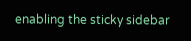enabling the sticky sidebar